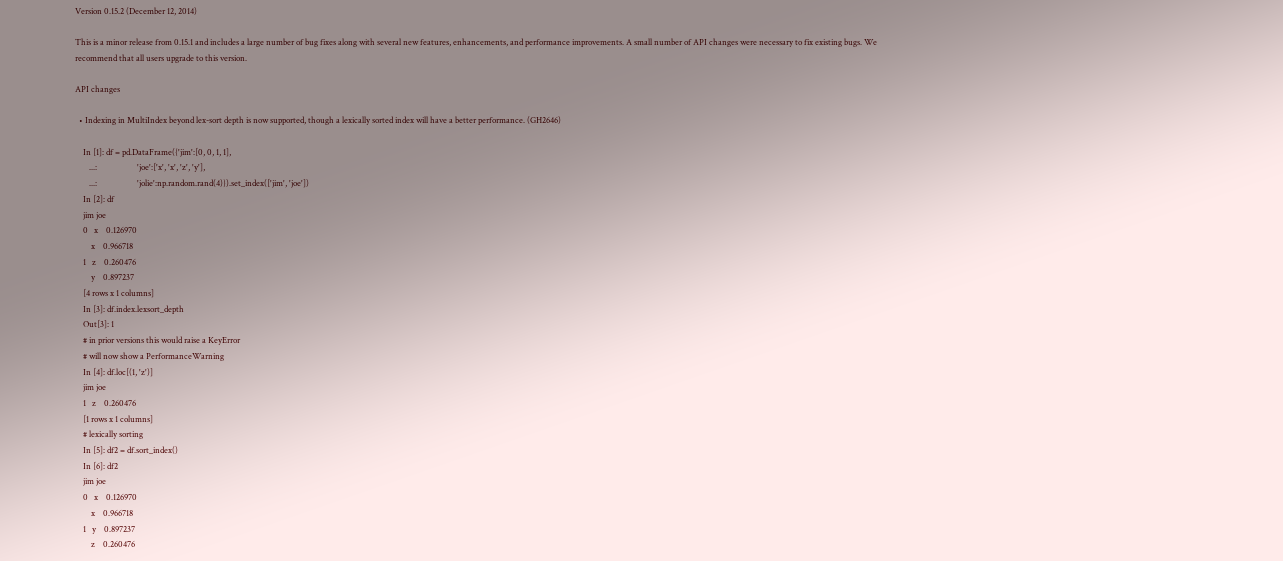Version 0.15.2 (December 12, 2014)

This is a minor release from 0.15.1 and includes a large number of bug fixes along with several new features, enhancements, and performance improvements. A small number of API changes were necessary to fix existing bugs. We recommend that all users upgrade to this version.

API changes

  • Indexing in MultiIndex beyond lex-sort depth is now supported, though a lexically sorted index will have a better performance. (GH2646)

    In [1]: df = pd.DataFrame({'jim':[0, 0, 1, 1],
       ...:                    'joe':['x', 'x', 'z', 'y'],
       ...:                    'jolie':np.random.rand(4)}).set_index(['jim', 'joe'])
    In [2]: df
    jim joe
    0   x    0.126970
        x    0.966718
    1   z    0.260476
        y    0.897237
    [4 rows x 1 columns]
    In [3]: df.index.lexsort_depth
    Out[3]: 1
    # in prior versions this would raise a KeyError
    # will now show a PerformanceWarning
    In [4]: df.loc[(1, 'z')]
    jim joe
    1   z    0.260476
    [1 rows x 1 columns]
    # lexically sorting
    In [5]: df2 = df.sort_index()
    In [6]: df2
    jim joe
    0   x    0.126970
        x    0.966718
    1   y    0.897237
        z    0.260476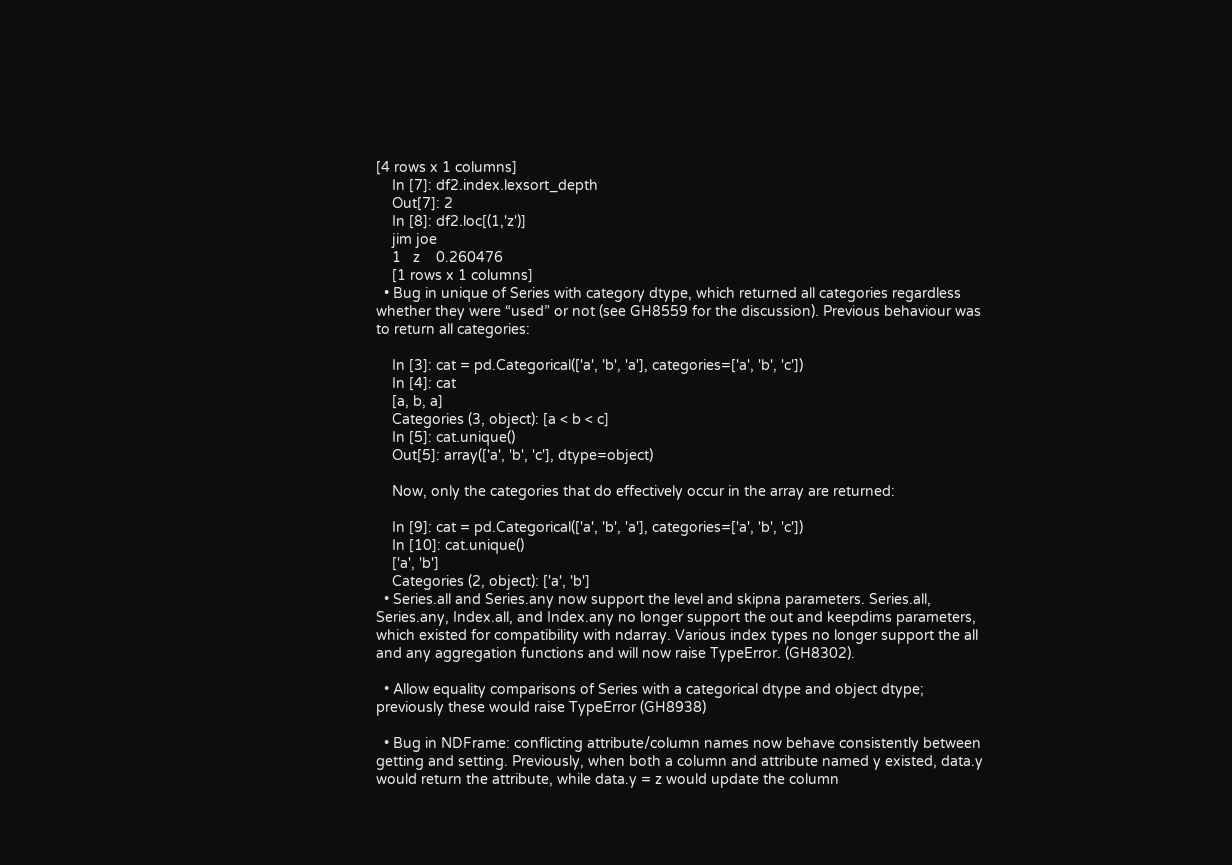[4 rows x 1 columns]
    In [7]: df2.index.lexsort_depth
    Out[7]: 2
    In [8]: df2.loc[(1,'z')]
    jim joe
    1   z    0.260476
    [1 rows x 1 columns]
  • Bug in unique of Series with category dtype, which returned all categories regardless whether they were “used” or not (see GH8559 for the discussion). Previous behaviour was to return all categories:

    In [3]: cat = pd.Categorical(['a', 'b', 'a'], categories=['a', 'b', 'c'])
    In [4]: cat
    [a, b, a]
    Categories (3, object): [a < b < c]
    In [5]: cat.unique()
    Out[5]: array(['a', 'b', 'c'], dtype=object)

    Now, only the categories that do effectively occur in the array are returned:

    In [9]: cat = pd.Categorical(['a', 'b', 'a'], categories=['a', 'b', 'c'])
    In [10]: cat.unique()
    ['a', 'b']
    Categories (2, object): ['a', 'b']
  • Series.all and Series.any now support the level and skipna parameters. Series.all, Series.any, Index.all, and Index.any no longer support the out and keepdims parameters, which existed for compatibility with ndarray. Various index types no longer support the all and any aggregation functions and will now raise TypeError. (GH8302).

  • Allow equality comparisons of Series with a categorical dtype and object dtype; previously these would raise TypeError (GH8938)

  • Bug in NDFrame: conflicting attribute/column names now behave consistently between getting and setting. Previously, when both a column and attribute named y existed, data.y would return the attribute, while data.y = z would update the column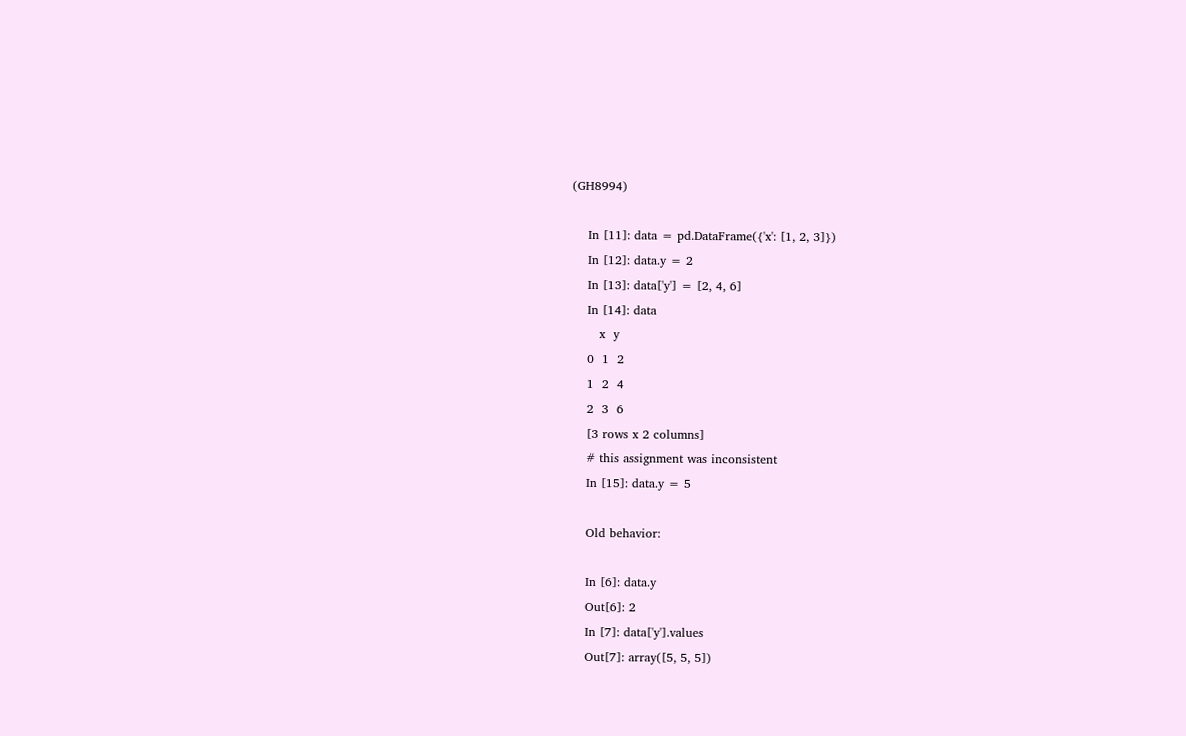(GH8994)

    In [11]: data = pd.DataFrame({'x': [1, 2, 3]})
    In [12]: data.y = 2
    In [13]: data['y'] = [2, 4, 6]
    In [14]: data
       x  y
    0  1  2
    1  2  4
    2  3  6
    [3 rows x 2 columns]
    # this assignment was inconsistent
    In [15]: data.y = 5

    Old behavior:

    In [6]: data.y
    Out[6]: 2
    In [7]: data['y'].values
    Out[7]: array([5, 5, 5])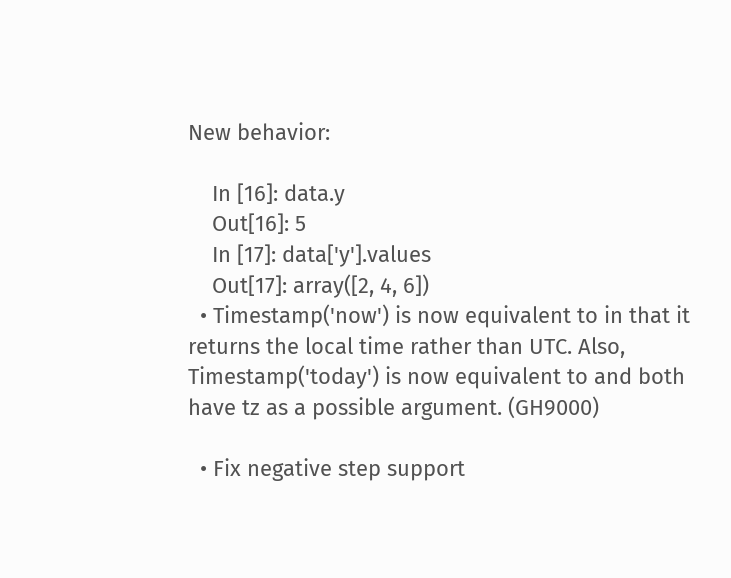New behavior:

    In [16]: data.y
    Out[16]: 5
    In [17]: data['y'].values
    Out[17]: array([2, 4, 6])
  • Timestamp('now') is now equivalent to in that it returns the local time rather than UTC. Also, Timestamp('today') is now equivalent to and both have tz as a possible argument. (GH9000)

  • Fix negative step support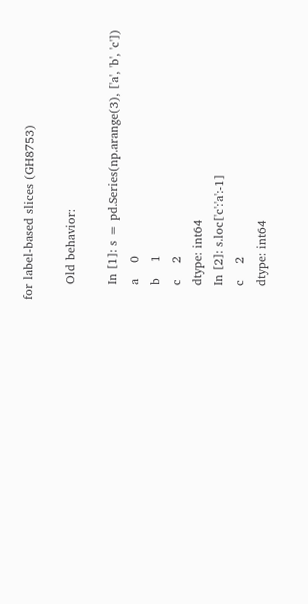for label-based slices (GH8753)

    Old behavior:

    In [1]: s = pd.Series(np.arange(3), ['a', 'b', 'c'])
    a    0
    b    1
    c    2
    dtype: int64
    In [2]: s.loc['c':'a':-1]
    c    2
    dtype: int64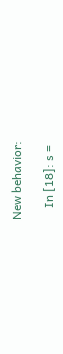New behavior:

    In [18]: s =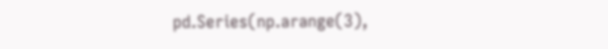pd.Series(np.arange(3),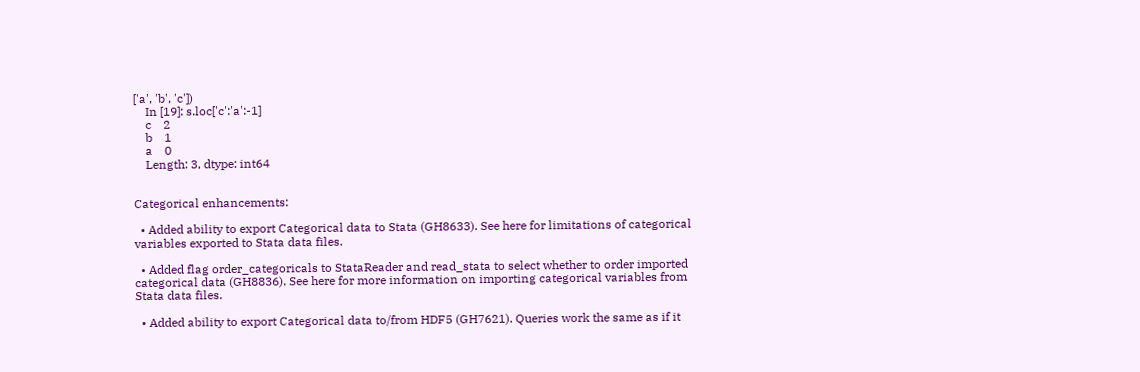['a', 'b', 'c'])
    In [19]: s.loc['c':'a':-1]
    c    2
    b    1
    a    0
    Length: 3, dtype: int64


Categorical enhancements:

  • Added ability to export Categorical data to Stata (GH8633). See here for limitations of categorical variables exported to Stata data files.

  • Added flag order_categoricals to StataReader and read_stata to select whether to order imported categorical data (GH8836). See here for more information on importing categorical variables from Stata data files.

  • Added ability to export Categorical data to/from HDF5 (GH7621). Queries work the same as if it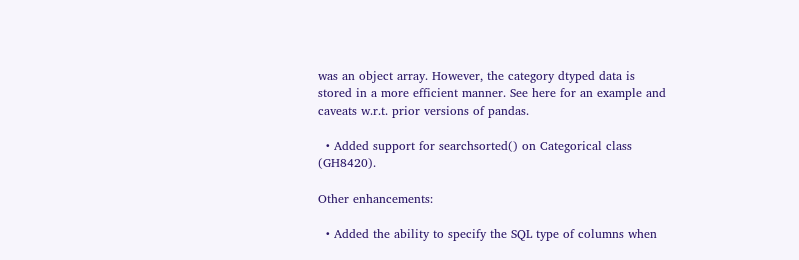was an object array. However, the category dtyped data is stored in a more efficient manner. See here for an example and caveats w.r.t. prior versions of pandas.

  • Added support for searchsorted() on Categorical class (GH8420).

Other enhancements:

  • Added the ability to specify the SQL type of columns when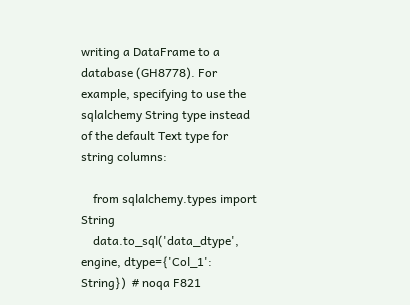writing a DataFrame to a database (GH8778). For example, specifying to use the sqlalchemy String type instead of the default Text type for string columns:

    from sqlalchemy.types import String
    data.to_sql('data_dtype', engine, dtype={'Col_1': String})  # noqa F821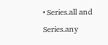• Series.all and Series.any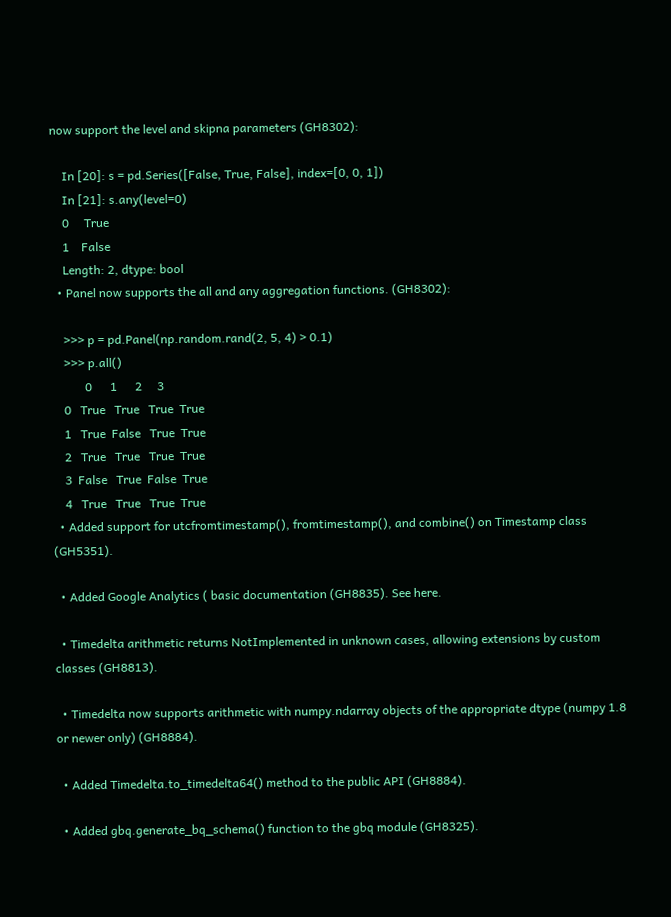now support the level and skipna parameters (GH8302):

    In [20]: s = pd.Series([False, True, False], index=[0, 0, 1])
    In [21]: s.any(level=0)
    0     True
    1    False
    Length: 2, dtype: bool
  • Panel now supports the all and any aggregation functions. (GH8302):

    >>> p = pd.Panel(np.random.rand(2, 5, 4) > 0.1)
    >>> p.all()
           0      1      2     3
    0   True   True   True  True
    1   True  False   True  True
    2   True   True   True  True
    3  False   True  False  True
    4   True   True   True  True
  • Added support for utcfromtimestamp(), fromtimestamp(), and combine() on Timestamp class (GH5351).

  • Added Google Analytics ( basic documentation (GH8835). See here.

  • Timedelta arithmetic returns NotImplemented in unknown cases, allowing extensions by custom classes (GH8813).

  • Timedelta now supports arithmetic with numpy.ndarray objects of the appropriate dtype (numpy 1.8 or newer only) (GH8884).

  • Added Timedelta.to_timedelta64() method to the public API (GH8884).

  • Added gbq.generate_bq_schema() function to the gbq module (GH8325).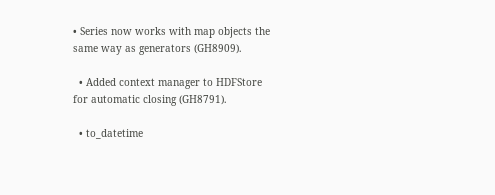• Series now works with map objects the same way as generators (GH8909).

  • Added context manager to HDFStore for automatic closing (GH8791).

  • to_datetime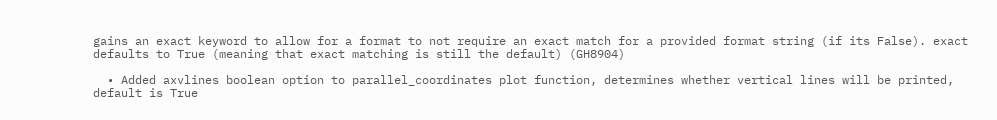gains an exact keyword to allow for a format to not require an exact match for a provided format string (if its False). exact defaults to True (meaning that exact matching is still the default) (GH8904)

  • Added axvlines boolean option to parallel_coordinates plot function, determines whether vertical lines will be printed, default is True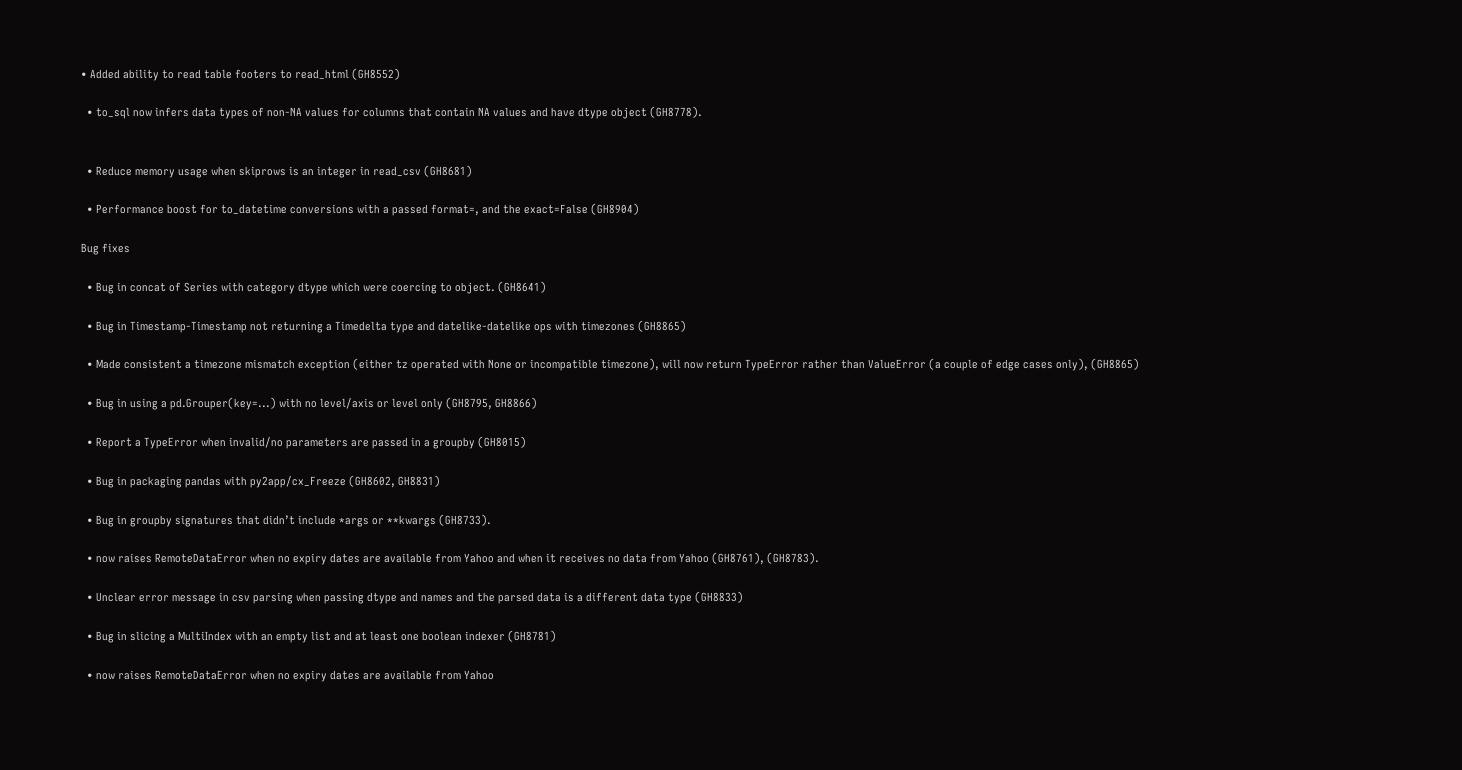• Added ability to read table footers to read_html (GH8552)

  • to_sql now infers data types of non-NA values for columns that contain NA values and have dtype object (GH8778).


  • Reduce memory usage when skiprows is an integer in read_csv (GH8681)

  • Performance boost for to_datetime conversions with a passed format=, and the exact=False (GH8904)

Bug fixes

  • Bug in concat of Series with category dtype which were coercing to object. (GH8641)

  • Bug in Timestamp-Timestamp not returning a Timedelta type and datelike-datelike ops with timezones (GH8865)

  • Made consistent a timezone mismatch exception (either tz operated with None or incompatible timezone), will now return TypeError rather than ValueError (a couple of edge cases only), (GH8865)

  • Bug in using a pd.Grouper(key=...) with no level/axis or level only (GH8795, GH8866)

  • Report a TypeError when invalid/no parameters are passed in a groupby (GH8015)

  • Bug in packaging pandas with py2app/cx_Freeze (GH8602, GH8831)

  • Bug in groupby signatures that didn’t include *args or **kwargs (GH8733).

  • now raises RemoteDataError when no expiry dates are available from Yahoo and when it receives no data from Yahoo (GH8761), (GH8783).

  • Unclear error message in csv parsing when passing dtype and names and the parsed data is a different data type (GH8833)

  • Bug in slicing a MultiIndex with an empty list and at least one boolean indexer (GH8781)

  • now raises RemoteDataError when no expiry dates are available from Yahoo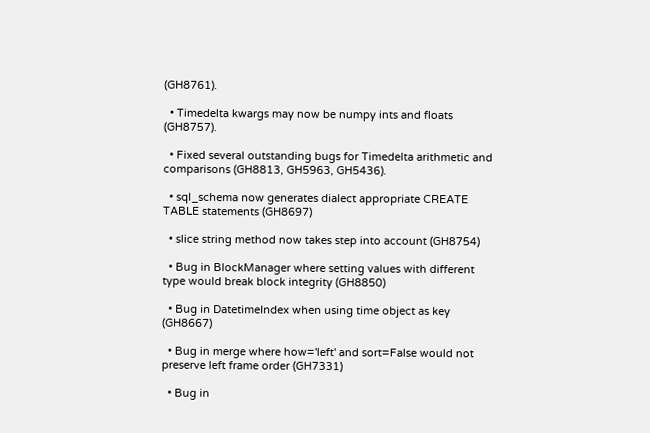(GH8761).

  • Timedelta kwargs may now be numpy ints and floats (GH8757).

  • Fixed several outstanding bugs for Timedelta arithmetic and comparisons (GH8813, GH5963, GH5436).

  • sql_schema now generates dialect appropriate CREATE TABLE statements (GH8697)

  • slice string method now takes step into account (GH8754)

  • Bug in BlockManager where setting values with different type would break block integrity (GH8850)

  • Bug in DatetimeIndex when using time object as key (GH8667)

  • Bug in merge where how='left' and sort=False would not preserve left frame order (GH7331)

  • Bug in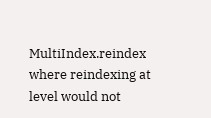MultiIndex.reindex where reindexing at level would not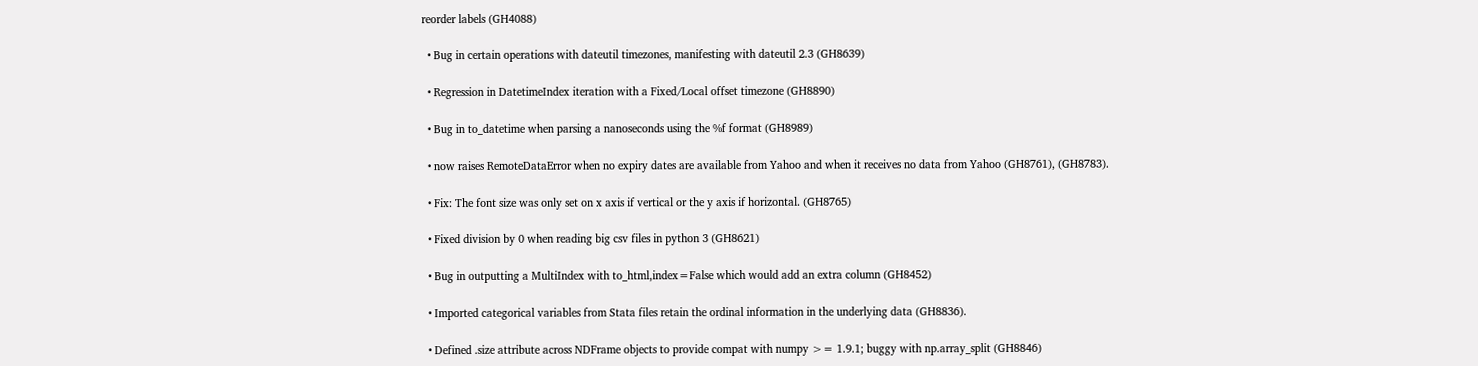reorder labels (GH4088)

  • Bug in certain operations with dateutil timezones, manifesting with dateutil 2.3 (GH8639)

  • Regression in DatetimeIndex iteration with a Fixed/Local offset timezone (GH8890)

  • Bug in to_datetime when parsing a nanoseconds using the %f format (GH8989)

  • now raises RemoteDataError when no expiry dates are available from Yahoo and when it receives no data from Yahoo (GH8761), (GH8783).

  • Fix: The font size was only set on x axis if vertical or the y axis if horizontal. (GH8765)

  • Fixed division by 0 when reading big csv files in python 3 (GH8621)

  • Bug in outputting a MultiIndex with to_html,index=False which would add an extra column (GH8452)

  • Imported categorical variables from Stata files retain the ordinal information in the underlying data (GH8836).

  • Defined .size attribute across NDFrame objects to provide compat with numpy >= 1.9.1; buggy with np.array_split (GH8846)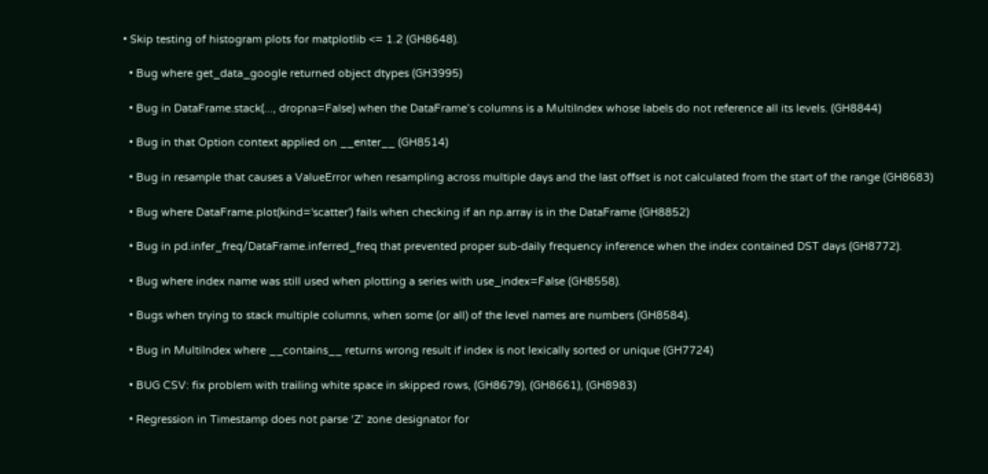• Skip testing of histogram plots for matplotlib <= 1.2 (GH8648).

  • Bug where get_data_google returned object dtypes (GH3995)

  • Bug in DataFrame.stack(..., dropna=False) when the DataFrame’s columns is a MultiIndex whose labels do not reference all its levels. (GH8844)

  • Bug in that Option context applied on __enter__ (GH8514)

  • Bug in resample that causes a ValueError when resampling across multiple days and the last offset is not calculated from the start of the range (GH8683)

  • Bug where DataFrame.plot(kind='scatter') fails when checking if an np.array is in the DataFrame (GH8852)

  • Bug in pd.infer_freq/DataFrame.inferred_freq that prevented proper sub-daily frequency inference when the index contained DST days (GH8772).

  • Bug where index name was still used when plotting a series with use_index=False (GH8558).

  • Bugs when trying to stack multiple columns, when some (or all) of the level names are numbers (GH8584).

  • Bug in MultiIndex where __contains__ returns wrong result if index is not lexically sorted or unique (GH7724)

  • BUG CSV: fix problem with trailing white space in skipped rows, (GH8679), (GH8661), (GH8983)

  • Regression in Timestamp does not parse ‘Z’ zone designator for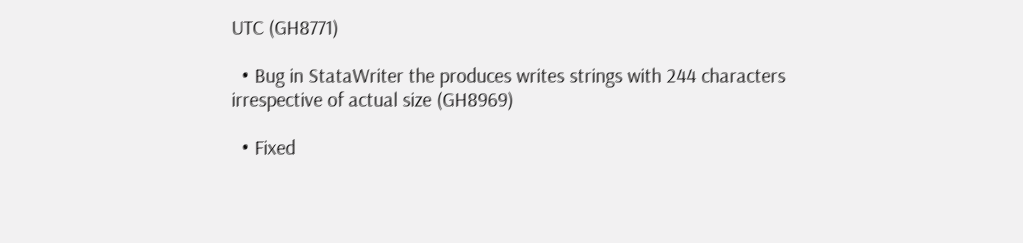UTC (GH8771)

  • Bug in StataWriter the produces writes strings with 244 characters irrespective of actual size (GH8969)

  • Fixed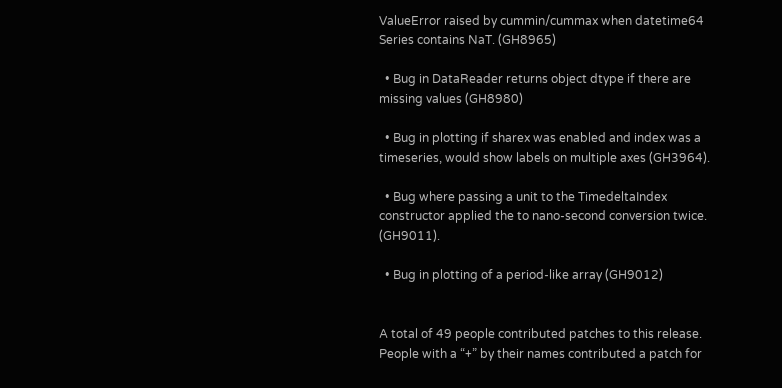ValueError raised by cummin/cummax when datetime64 Series contains NaT. (GH8965)

  • Bug in DataReader returns object dtype if there are missing values (GH8980)

  • Bug in plotting if sharex was enabled and index was a timeseries, would show labels on multiple axes (GH3964).

  • Bug where passing a unit to the TimedeltaIndex constructor applied the to nano-second conversion twice. (GH9011).

  • Bug in plotting of a period-like array (GH9012)


A total of 49 people contributed patches to this release. People with a “+” by their names contributed a patch for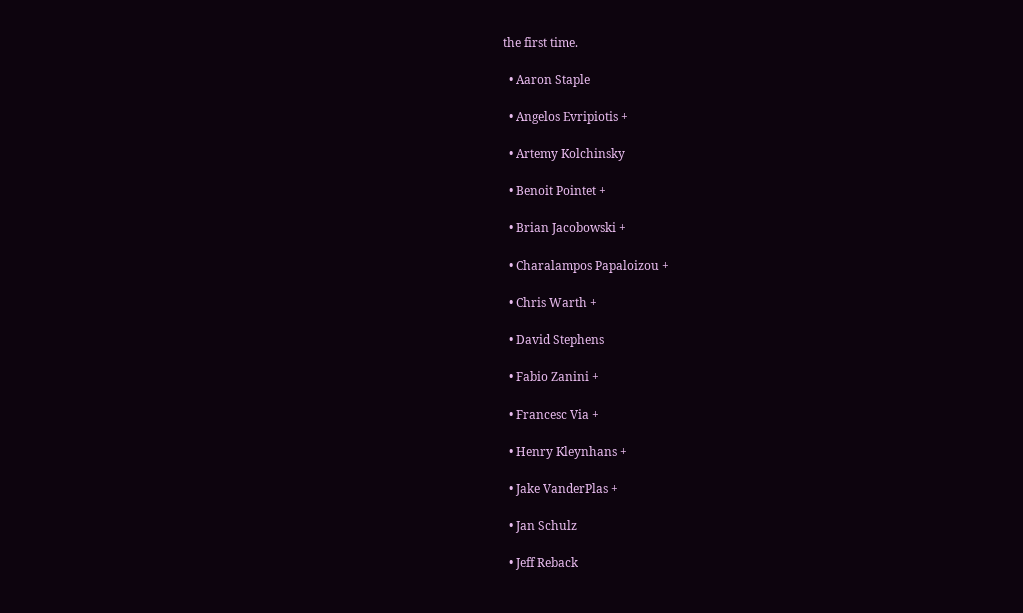the first time.

  • Aaron Staple

  • Angelos Evripiotis +

  • Artemy Kolchinsky

  • Benoit Pointet +

  • Brian Jacobowski +

  • Charalampos Papaloizou +

  • Chris Warth +

  • David Stephens

  • Fabio Zanini +

  • Francesc Via +

  • Henry Kleynhans +

  • Jake VanderPlas +

  • Jan Schulz

  • Jeff Reback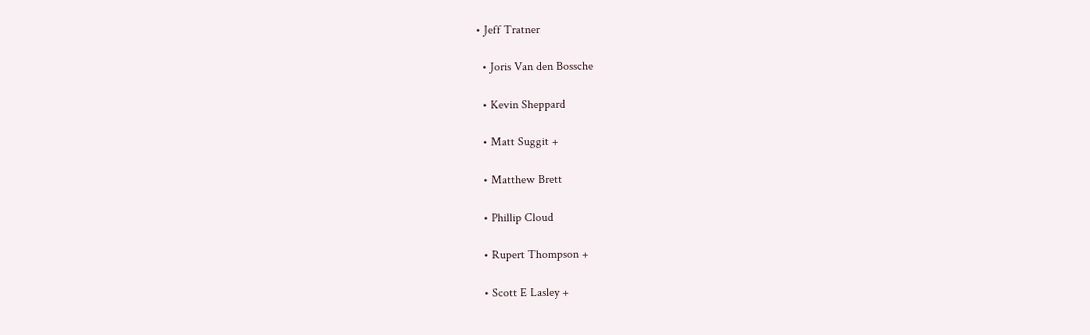• Jeff Tratner

  • Joris Van den Bossche

  • Kevin Sheppard

  • Matt Suggit +

  • Matthew Brett

  • Phillip Cloud

  • Rupert Thompson +

  • Scott E Lasley +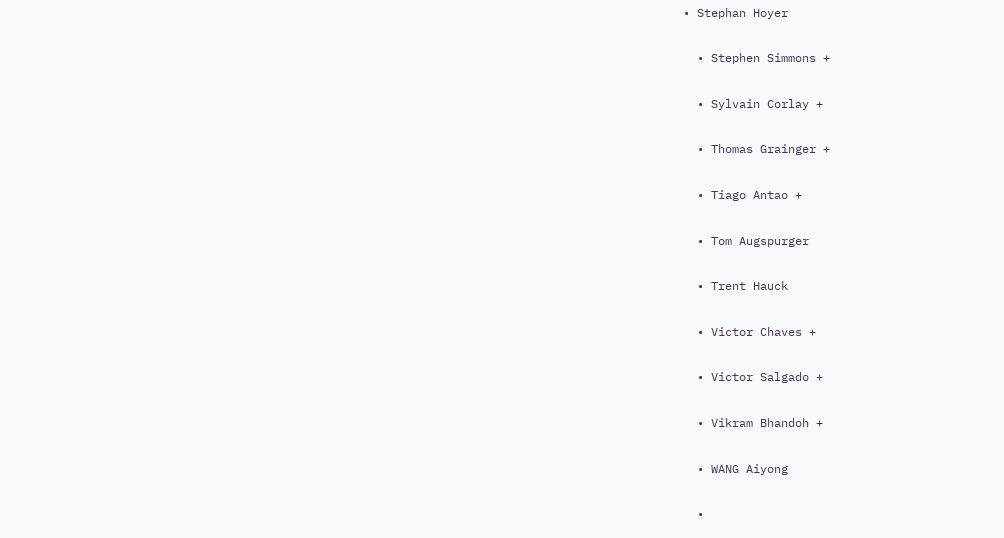• Stephan Hoyer

  • Stephen Simmons +

  • Sylvain Corlay +

  • Thomas Grainger +

  • Tiago Antao +

  • Tom Augspurger

  • Trent Hauck

  • Victor Chaves +

  • Victor Salgado +

  • Vikram Bhandoh +

  • WANG Aiyong

  •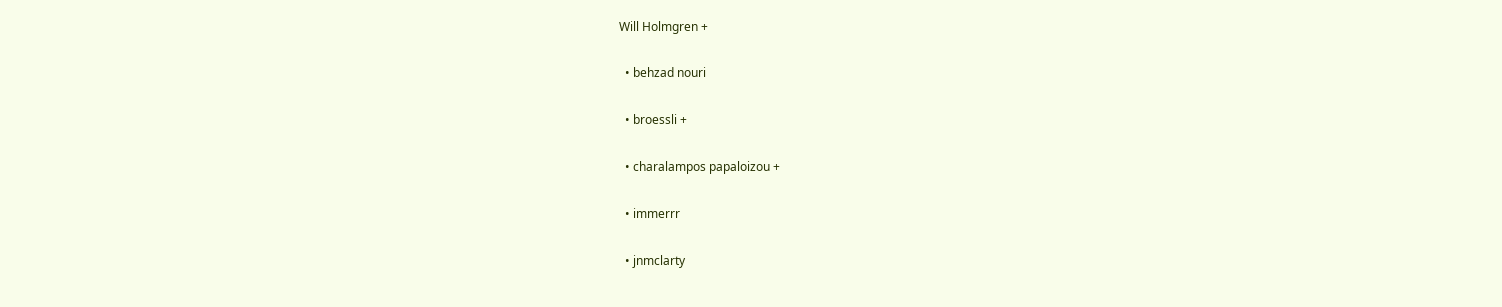Will Holmgren +

  • behzad nouri

  • broessli +

  • charalampos papaloizou +

  • immerrr

  • jnmclarty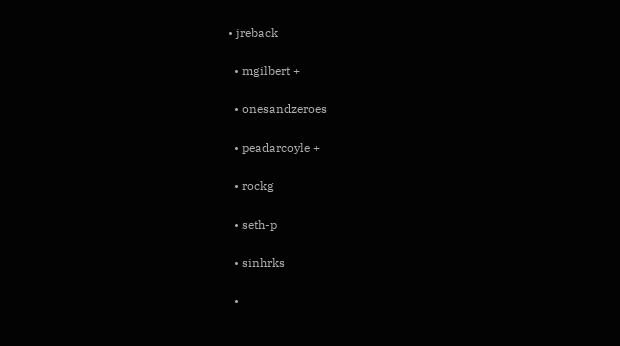• jreback

  • mgilbert +

  • onesandzeroes

  • peadarcoyle +

  • rockg

  • seth-p

  • sinhrks

  •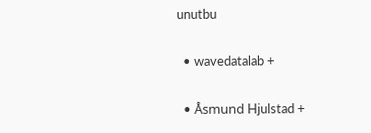unutbu

  • wavedatalab +

  • Åsmund Hjulstad +